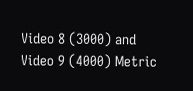Video 8 (3000) and Video 9 (4000) Metric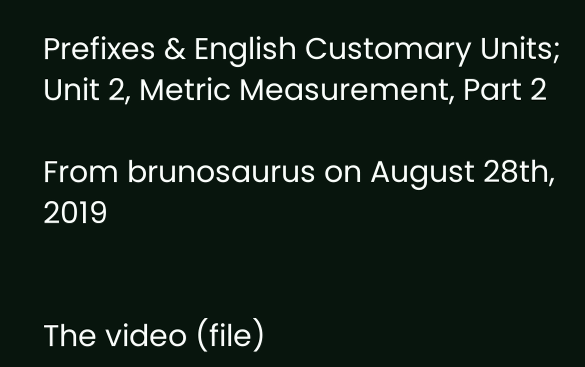Prefixes & English Customary Units; Unit 2, Metric Measurement, Part 2

From brunosaurus on August 28th, 2019


The video (file)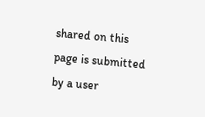shared on this page is submitted by a user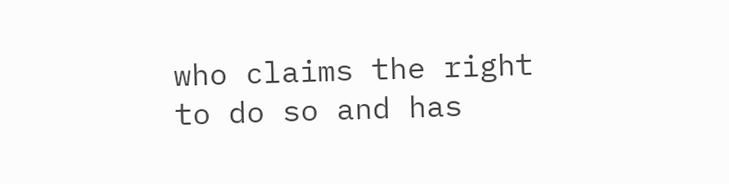who claims the right to do so and has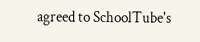agreed to SchoolTube's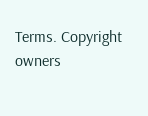Terms. Copyright owners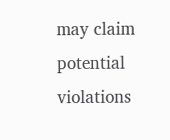may claim potential violations